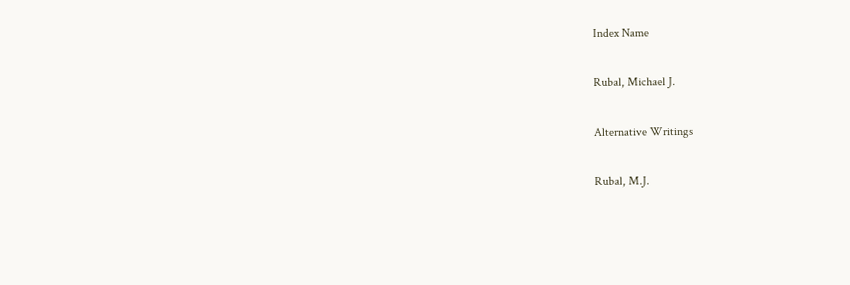Index Name

Rubal, Michael J.

Alternative Writings

Rubal, M.J.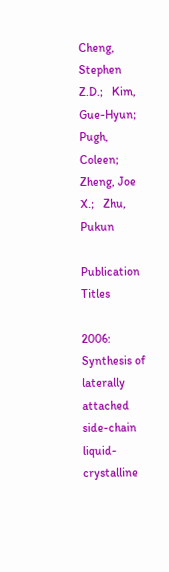Cheng, Stephen Z.D.;   Kim, Gue-Hyun;   Pugh, Coleen;   Zheng, Joe X.;   Zhu, Pukun

Publication Titles

2006: Synthesis of laterally attached side-chain liquid-crystalline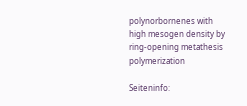polynorbornenes with high mesogen density by ring-opening metathesis polymerization

Seiteninfo: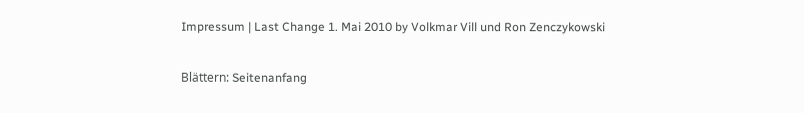Impressum | Last Change 1. Mai 2010 by Volkmar Vill und Ron Zenczykowski

Blättern: Seitenanfang